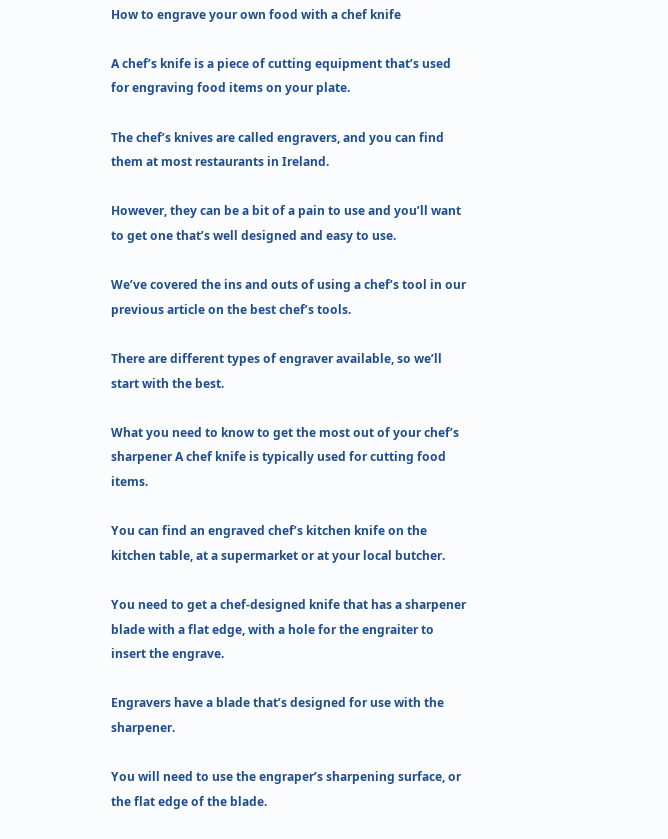How to engrave your own food with a chef knife

A chef’s knife is a piece of cutting equipment that’s used for engraving food items on your plate.

The chef’s knives are called engravers, and you can find them at most restaurants in Ireland.

However, they can be a bit of a pain to use and you’ll want to get one that’s well designed and easy to use.

We’ve covered the ins and outs of using a chef’s tool in our previous article on the best chef’s tools.

There are different types of engraver available, so we’ll start with the best.

What you need to know to get the most out of your chef’s sharpener A chef knife is typically used for cutting food items.

You can find an engraved chef’s kitchen knife on the kitchen table, at a supermarket or at your local butcher.

You need to get a chef-designed knife that has a sharpener blade with a flat edge, with a hole for the engraiter to insert the engrave.

Engravers have a blade that’s designed for use with the sharpener.

You will need to use the engraper’s sharpening surface, or the flat edge of the blade.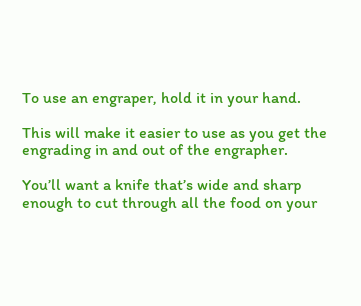To use an engraper, hold it in your hand.

This will make it easier to use as you get the engrading in and out of the engrapher.

You’ll want a knife that’s wide and sharp enough to cut through all the food on your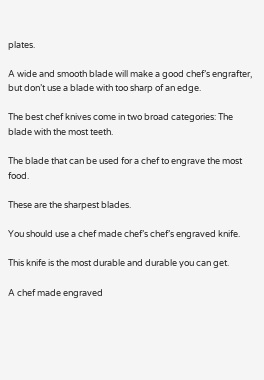plates.

A wide and smooth blade will make a good chef’s engrafter, but don’t use a blade with too sharp of an edge.

The best chef knives come in two broad categories: The blade with the most teeth.

The blade that can be used for a chef to engrave the most food.

These are the sharpest blades.

You should use a chef made chef’s chef’s engraved knife.

This knife is the most durable and durable you can get.

A chef made engraved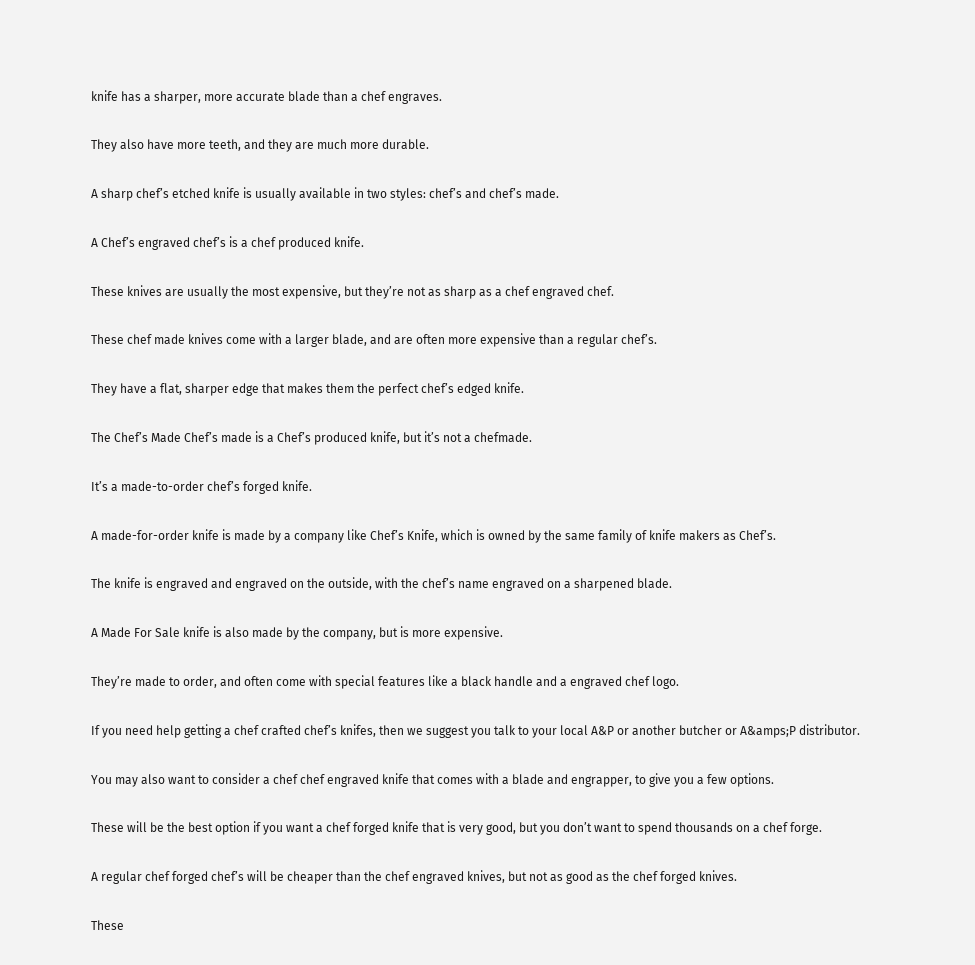knife has a sharper, more accurate blade than a chef engraves.

They also have more teeth, and they are much more durable.

A sharp chef’s etched knife is usually available in two styles: chef’s and chef’s made.

A Chef’s engraved chef’s is a chef produced knife.

These knives are usually the most expensive, but they’re not as sharp as a chef engraved chef.

These chef made knives come with a larger blade, and are often more expensive than a regular chef’s.

They have a flat, sharper edge that makes them the perfect chef’s edged knife.

The Chef’s Made Chef’s made is a Chef’s produced knife, but it’s not a chefmade.

It’s a made-to-order chef’s forged knife.

A made-for-order knife is made by a company like Chef’s Knife, which is owned by the same family of knife makers as Chef’s.

The knife is engraved and engraved on the outside, with the chef’s name engraved on a sharpened blade.

A Made For Sale knife is also made by the company, but is more expensive.

They’re made to order, and often come with special features like a black handle and a engraved chef logo.

If you need help getting a chef crafted chef’s knifes, then we suggest you talk to your local A&P or another butcher or A&amps;P distributor.

You may also want to consider a chef chef engraved knife that comes with a blade and engrapper, to give you a few options.

These will be the best option if you want a chef forged knife that is very good, but you don’t want to spend thousands on a chef forge.

A regular chef forged chef’s will be cheaper than the chef engraved knives, but not as good as the chef forged knives.

These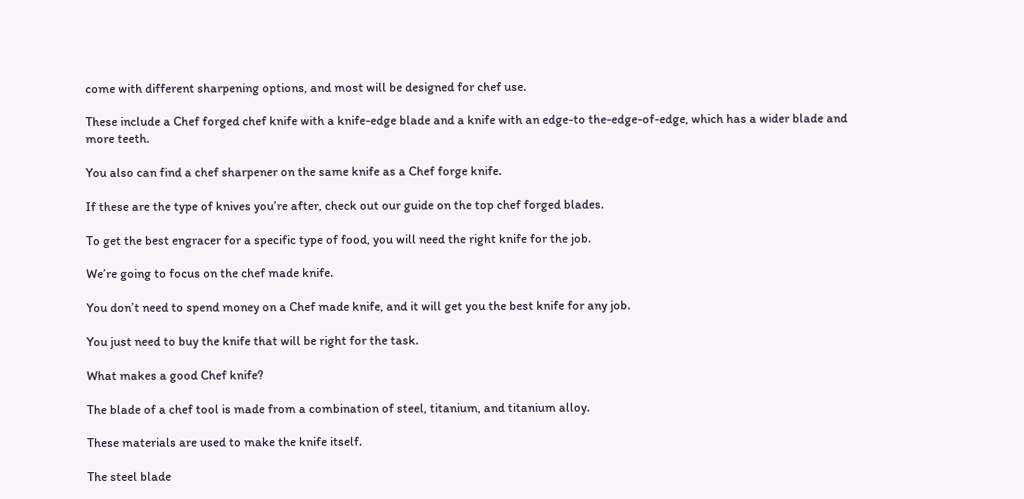come with different sharpening options, and most will be designed for chef use.

These include a Chef forged chef knife with a knife-edge blade and a knife with an edge-to the-edge-of-edge, which has a wider blade and more teeth.

You also can find a chef sharpener on the same knife as a Chef forge knife.

If these are the type of knives you’re after, check out our guide on the top chef forged blades.

To get the best engracer for a specific type of food, you will need the right knife for the job.

We’re going to focus on the chef made knife.

You don’t need to spend money on a Chef made knife, and it will get you the best knife for any job.

You just need to buy the knife that will be right for the task.

What makes a good Chef knife?

The blade of a chef tool is made from a combination of steel, titanium, and titanium alloy.

These materials are used to make the knife itself.

The steel blade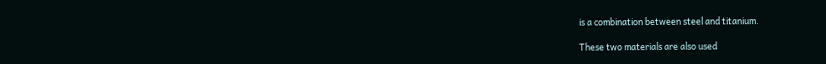is a combination between steel and titanium.

These two materials are also used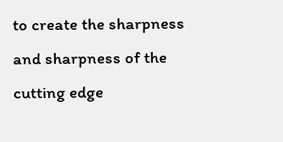to create the sharpness and sharpness of the cutting edge